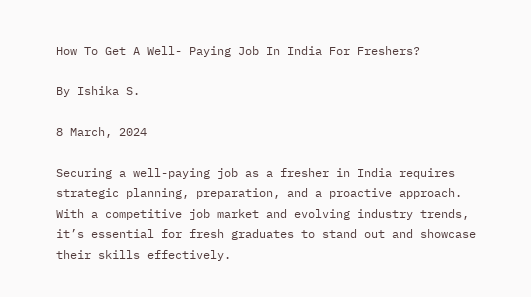How To Get A Well- Paying Job In India For Freshers?

By Ishika S.

8 March, 2024

Securing a well-paying job as a fresher in India requires strategic planning, preparation, and a proactive approach. With a competitive job market and evolving industry trends, it’s essential for fresh graduates to stand out and showcase their skills effectively.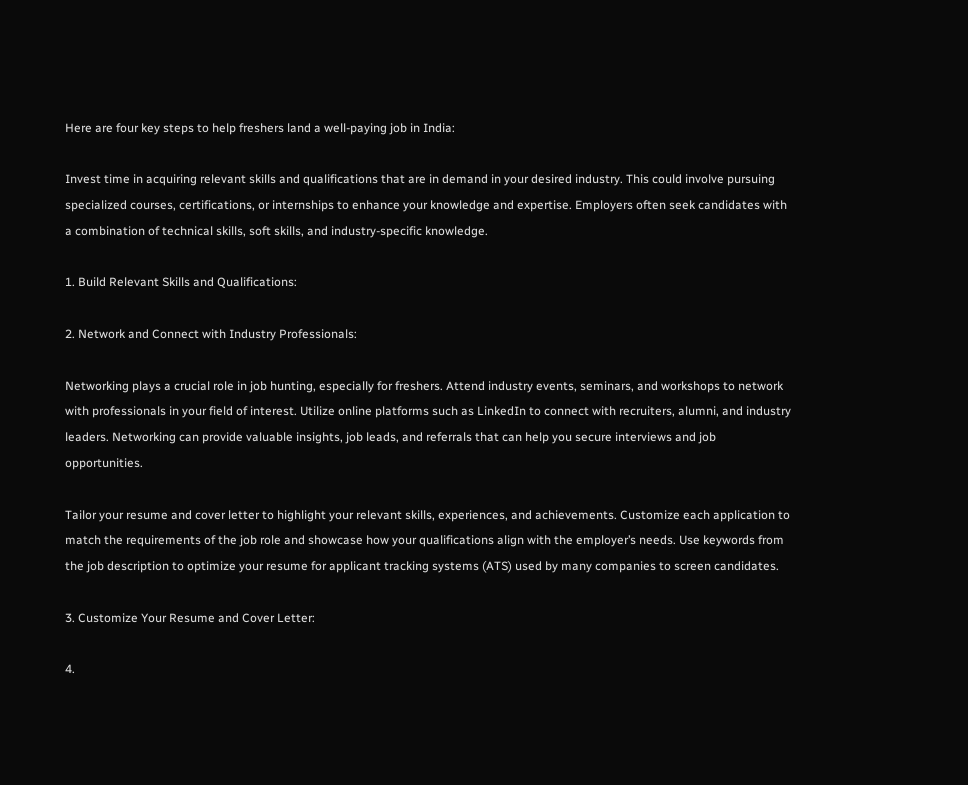Here are four key steps to help freshers land a well-paying job in India:

Invest time in acquiring relevant skills and qualifications that are in demand in your desired industry. This could involve pursuing specialized courses, certifications, or internships to enhance your knowledge and expertise. Employers often seek candidates with a combination of technical skills, soft skills, and industry-specific knowledge.

1. Build Relevant Skills and Qualifications:

2. Network and Connect with Industry Professionals:

Networking plays a crucial role in job hunting, especially for freshers. Attend industry events, seminars, and workshops to network with professionals in your field of interest. Utilize online platforms such as LinkedIn to connect with recruiters, alumni, and industry leaders. Networking can provide valuable insights, job leads, and referrals that can help you secure interviews and job opportunities.

Tailor your resume and cover letter to highlight your relevant skills, experiences, and achievements. Customize each application to match the requirements of the job role and showcase how your qualifications align with the employer’s needs. Use keywords from the job description to optimize your resume for applicant tracking systems (ATS) used by many companies to screen candidates.

3. Customize Your Resume and Cover Letter:

4.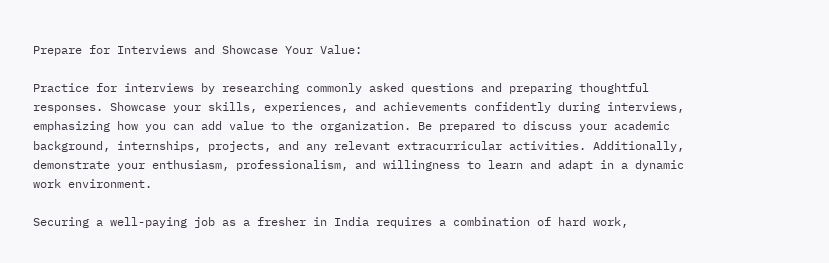Prepare for Interviews and Showcase Your Value:

Practice for interviews by researching commonly asked questions and preparing thoughtful responses. Showcase your skills, experiences, and achievements confidently during interviews, emphasizing how you can add value to the organization. Be prepared to discuss your academic background, internships, projects, and any relevant extracurricular activities. Additionally, demonstrate your enthusiasm, professionalism, and willingness to learn and adapt in a dynamic work environment.

Securing a well-paying job as a fresher in India requires a combination of hard work,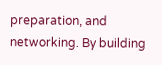preparation, and networking. By building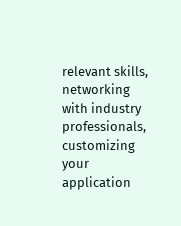relevant skills, networking with industry professionals, customizing your application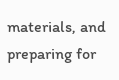materials, and preparing for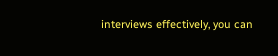interviews effectively, you can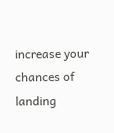increase your chances of landing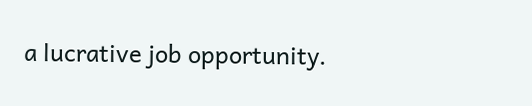a lucrative job opportunity.